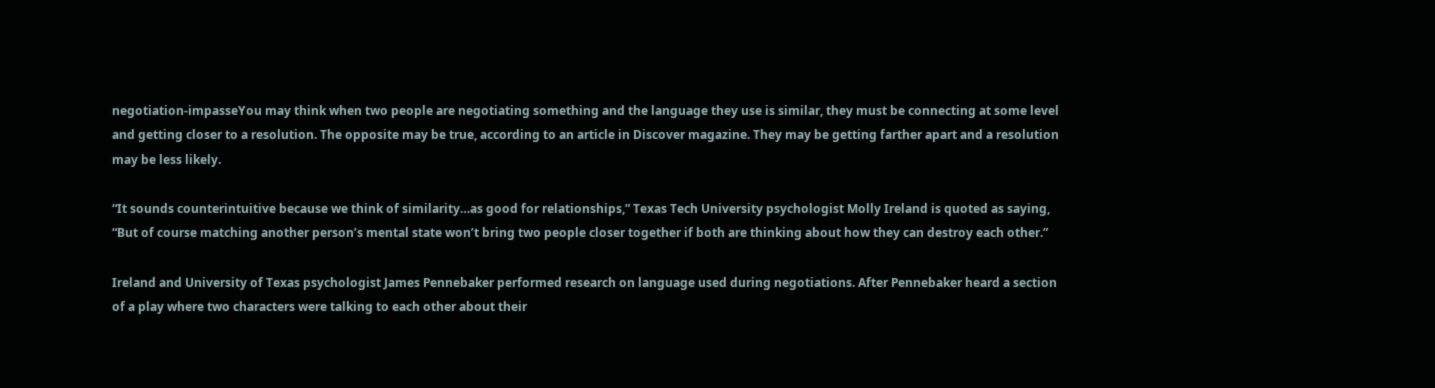negotiation-impasseYou may think when two people are negotiating something and the language they use is similar, they must be connecting at some level and getting closer to a resolution. The opposite may be true, according to an article in Discover magazine. They may be getting farther apart and a resolution may be less likely.

“It sounds counterintuitive because we think of similarity…as good for relationships,” Texas Tech University psychologist Molly Ireland is quoted as saying, “But of course matching another person’s mental state won’t bring two people closer together if both are thinking about how they can destroy each other.”

Ireland and University of Texas psychologist James Pennebaker performed research on language used during negotiations. After Pennebaker heard a section of a play where two characters were talking to each other about their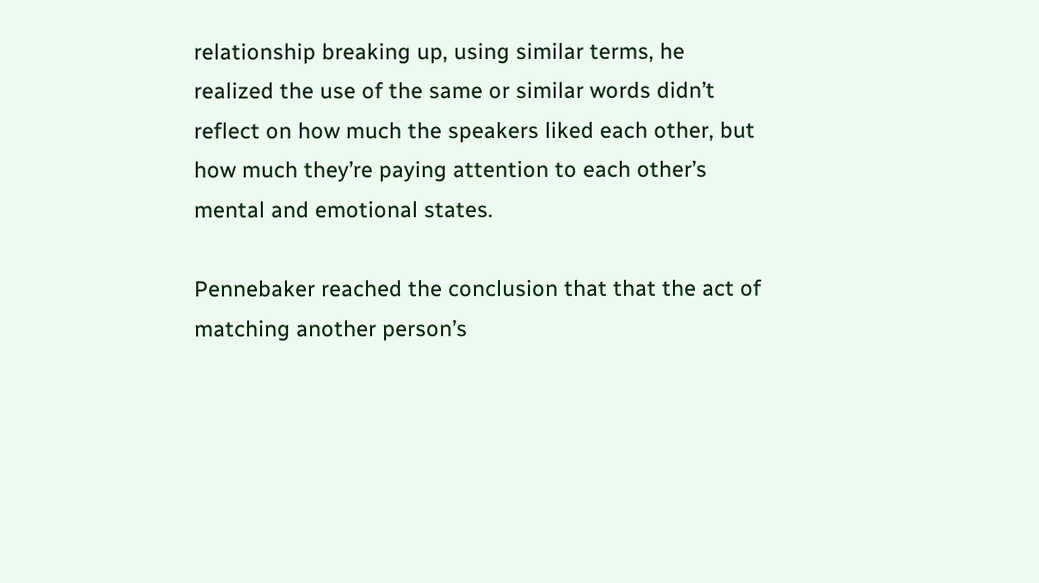relationship breaking up, using similar terms, he realized the use of the same or similar words didn’t reflect on how much the speakers liked each other, but how much they’re paying attention to each other’s mental and emotional states.

Pennebaker reached the conclusion that that the act of matching another person’s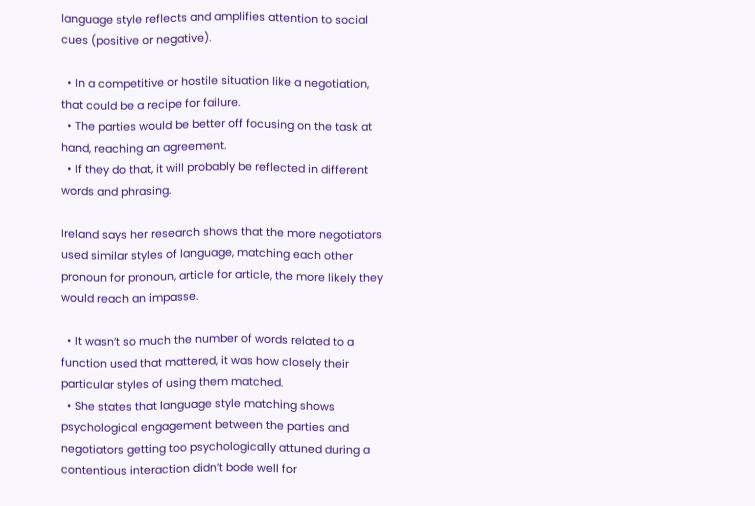language style reflects and amplifies attention to social cues (positive or negative).

  • In a competitive or hostile situation like a negotiation, that could be a recipe for failure.
  • The parties would be better off focusing on the task at hand, reaching an agreement.
  • If they do that, it will probably be reflected in different words and phrasing.

Ireland says her research shows that the more negotiators used similar styles of language, matching each other pronoun for pronoun, article for article, the more likely they would reach an impasse.

  • It wasn’t so much the number of words related to a function used that mattered, it was how closely their particular styles of using them matched.
  • She states that language style matching shows psychological engagement between the parties and negotiators getting too psychologically attuned during a contentious interaction didn’t bode well for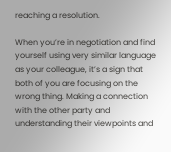reaching a resolution.

When you’re in negotiation and find yourself using very similar language as your colleague, it’s a sign that both of you are focusing on the wrong thing. Making a connection with the other party and understanding their viewpoints and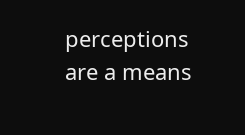perceptions are a means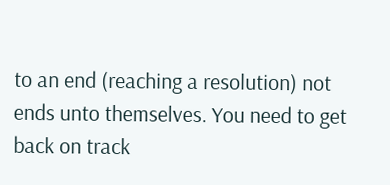to an end (reaching a resolution) not ends unto themselves. You need to get back on track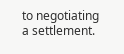to negotiating a settlement.